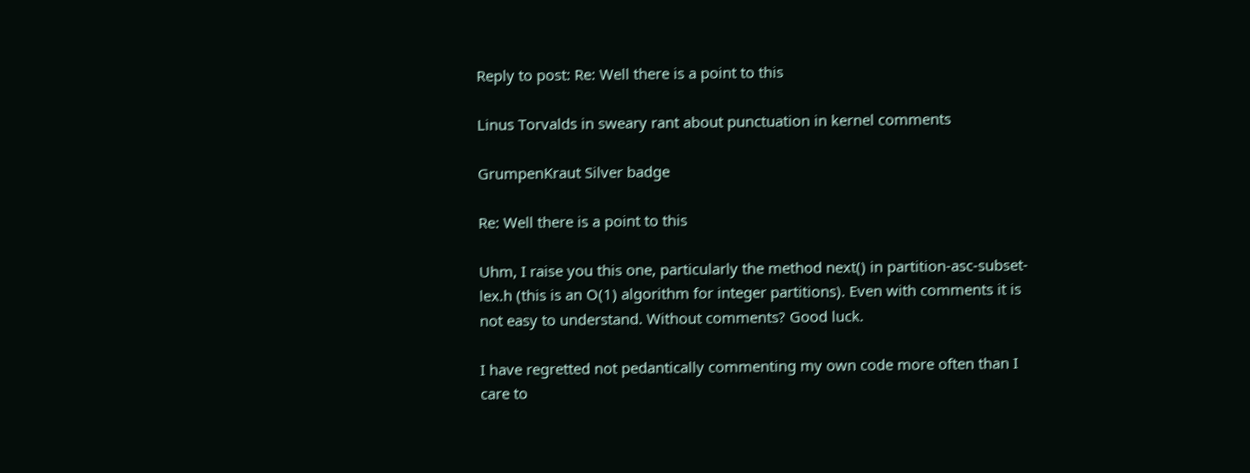Reply to post: Re: Well there is a point to this

Linus Torvalds in sweary rant about punctuation in kernel comments

GrumpenKraut Silver badge

Re: Well there is a point to this

Uhm, I raise you this one, particularly the method next() in partition-asc-subset-lex.h (this is an O(1) algorithm for integer partitions). Even with comments it is not easy to understand. Without comments? Good luck.

I have regretted not pedantically commenting my own code more often than I care to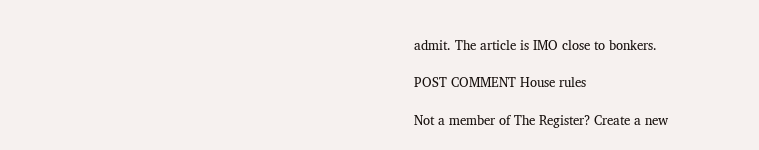admit. The article is IMO close to bonkers.

POST COMMENT House rules

Not a member of The Register? Create a new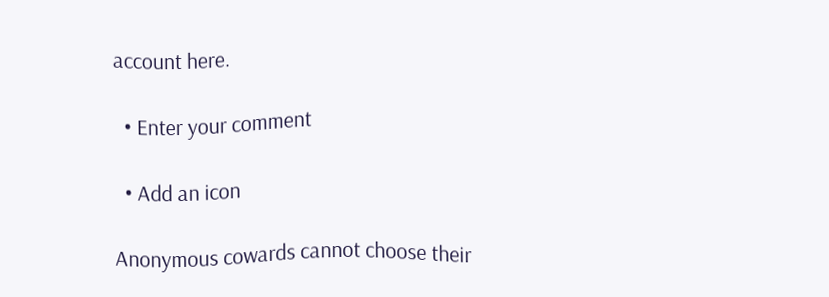account here.

  • Enter your comment

  • Add an icon

Anonymous cowards cannot choose their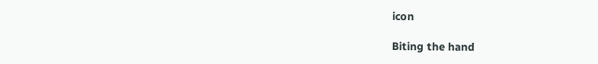icon

Biting the hand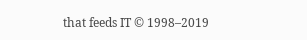that feeds IT © 1998–2019